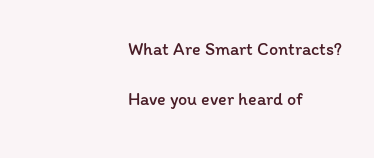What Are Smart Contracts?

Have you ever heard of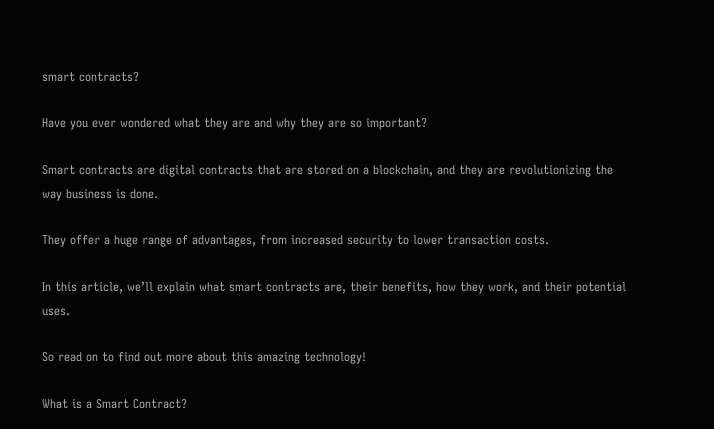smart contracts?

Have you ever wondered what they are and why they are so important?

Smart contracts are digital contracts that are stored on a blockchain, and they are revolutionizing the way business is done.

They offer a huge range of advantages, from increased security to lower transaction costs.

In this article, we’ll explain what smart contracts are, their benefits, how they work, and their potential uses.

So read on to find out more about this amazing technology!

What is a Smart Contract?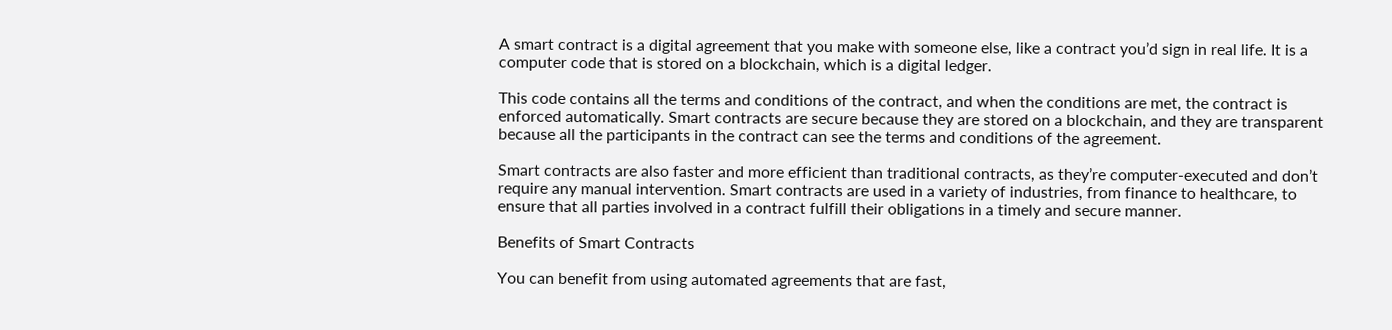A smart contract is a digital agreement that you make with someone else, like a contract you’d sign in real life. It is a computer code that is stored on a blockchain, which is a digital ledger.

This code contains all the terms and conditions of the contract, and when the conditions are met, the contract is enforced automatically. Smart contracts are secure because they are stored on a blockchain, and they are transparent because all the participants in the contract can see the terms and conditions of the agreement.

Smart contracts are also faster and more efficient than traditional contracts, as they’re computer-executed and don’t require any manual intervention. Smart contracts are used in a variety of industries, from finance to healthcare, to ensure that all parties involved in a contract fulfill their obligations in a timely and secure manner.

Benefits of Smart Contracts

You can benefit from using automated agreements that are fast,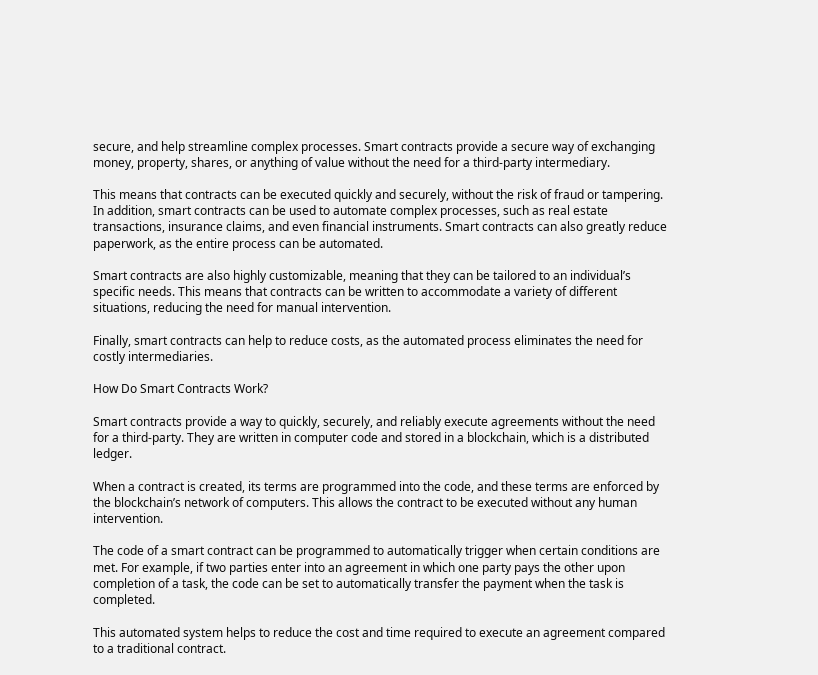secure, and help streamline complex processes. Smart contracts provide a secure way of exchanging money, property, shares, or anything of value without the need for a third-party intermediary.

This means that contracts can be executed quickly and securely, without the risk of fraud or tampering. In addition, smart contracts can be used to automate complex processes, such as real estate transactions, insurance claims, and even financial instruments. Smart contracts can also greatly reduce paperwork, as the entire process can be automated.

Smart contracts are also highly customizable, meaning that they can be tailored to an individual’s specific needs. This means that contracts can be written to accommodate a variety of different situations, reducing the need for manual intervention.

Finally, smart contracts can help to reduce costs, as the automated process eliminates the need for costly intermediaries.

How Do Smart Contracts Work?

Smart contracts provide a way to quickly, securely, and reliably execute agreements without the need for a third-party. They are written in computer code and stored in a blockchain, which is a distributed ledger.

When a contract is created, its terms are programmed into the code, and these terms are enforced by the blockchain’s network of computers. This allows the contract to be executed without any human intervention.

The code of a smart contract can be programmed to automatically trigger when certain conditions are met. For example, if two parties enter into an agreement in which one party pays the other upon completion of a task, the code can be set to automatically transfer the payment when the task is completed.

This automated system helps to reduce the cost and time required to execute an agreement compared to a traditional contract.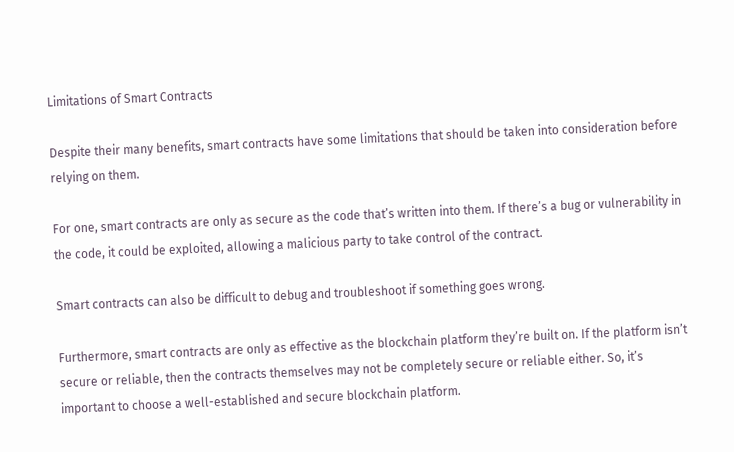Limitations of Smart Contracts

Despite their many benefits, smart contracts have some limitations that should be taken into consideration before relying on them.

For one, smart contracts are only as secure as the code that’s written into them. If there’s a bug or vulnerability in the code, it could be exploited, allowing a malicious party to take control of the contract.

Smart contracts can also be difficult to debug and troubleshoot if something goes wrong.

Furthermore, smart contracts are only as effective as the blockchain platform they’re built on. If the platform isn’t secure or reliable, then the contracts themselves may not be completely secure or reliable either. So, it’s important to choose a well-established and secure blockchain platform.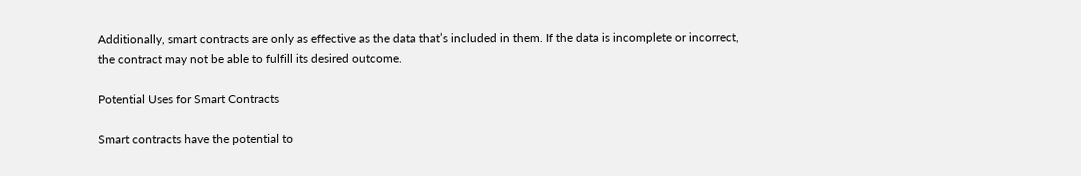Additionally, smart contracts are only as effective as the data that’s included in them. If the data is incomplete or incorrect, the contract may not be able to fulfill its desired outcome.

Potential Uses for Smart Contracts

Smart contracts have the potential to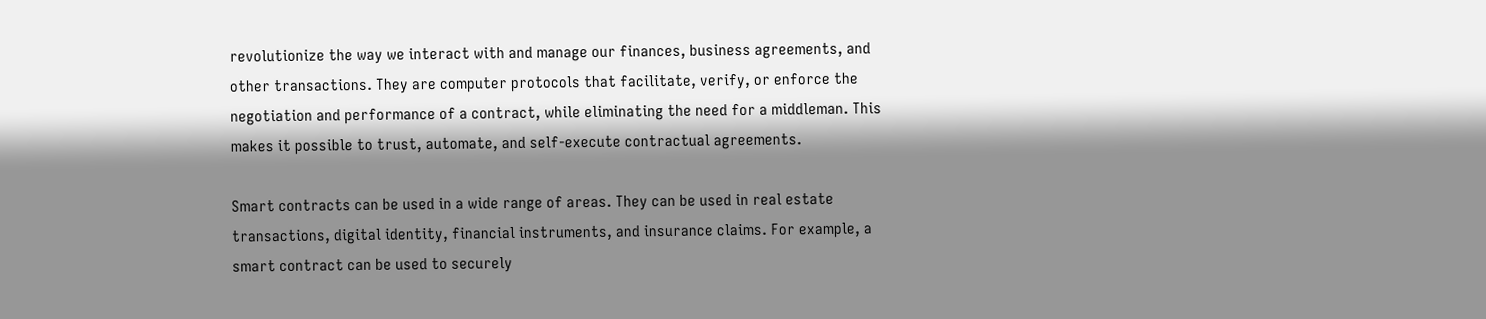revolutionize the way we interact with and manage our finances, business agreements, and other transactions. They are computer protocols that facilitate, verify, or enforce the negotiation and performance of a contract, while eliminating the need for a middleman. This makes it possible to trust, automate, and self-execute contractual agreements.

Smart contracts can be used in a wide range of areas. They can be used in real estate transactions, digital identity, financial instruments, and insurance claims. For example, a smart contract can be used to securely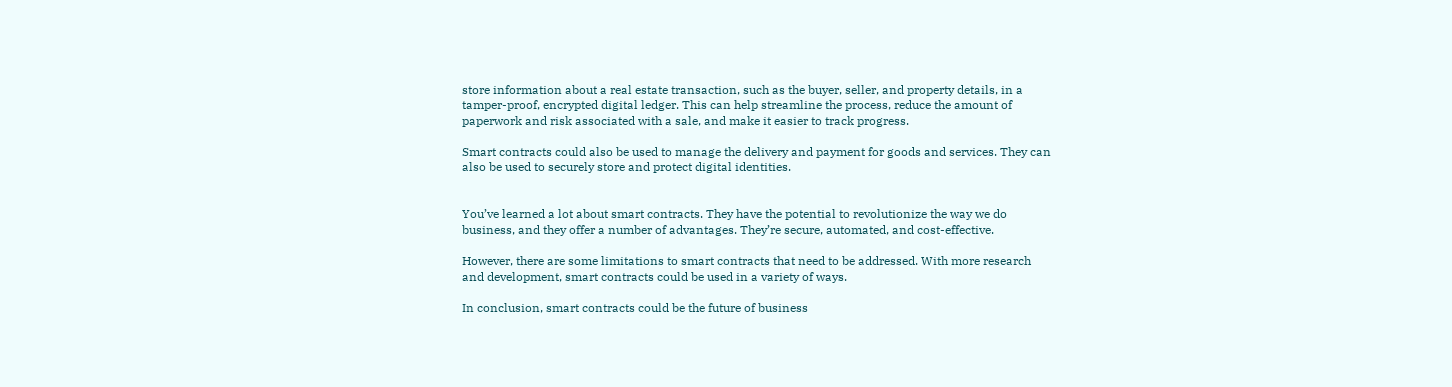store information about a real estate transaction, such as the buyer, seller, and property details, in a tamper-proof, encrypted digital ledger. This can help streamline the process, reduce the amount of paperwork and risk associated with a sale, and make it easier to track progress.

Smart contracts could also be used to manage the delivery and payment for goods and services. They can also be used to securely store and protect digital identities.


You’ve learned a lot about smart contracts. They have the potential to revolutionize the way we do business, and they offer a number of advantages. They’re secure, automated, and cost-effective.

However, there are some limitations to smart contracts that need to be addressed. With more research and development, smart contracts could be used in a variety of ways.

In conclusion, smart contracts could be the future of business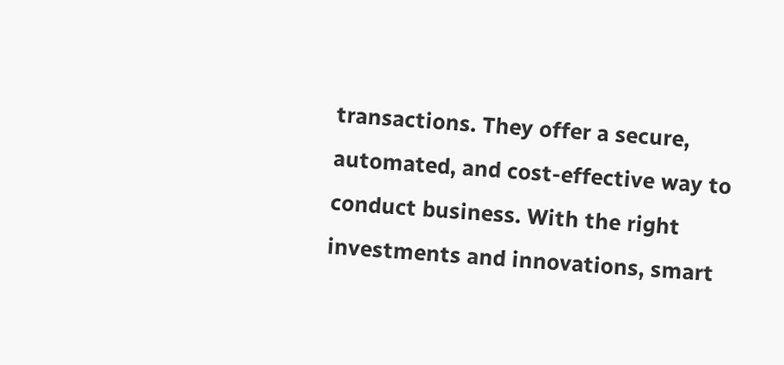transactions. They offer a secure, automated, and cost-effective way to conduct business. With the right investments and innovations, smart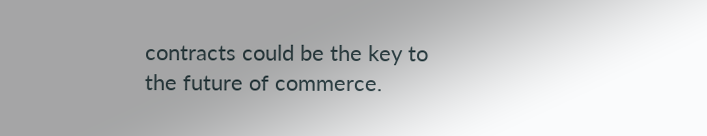contracts could be the key to the future of commerce.